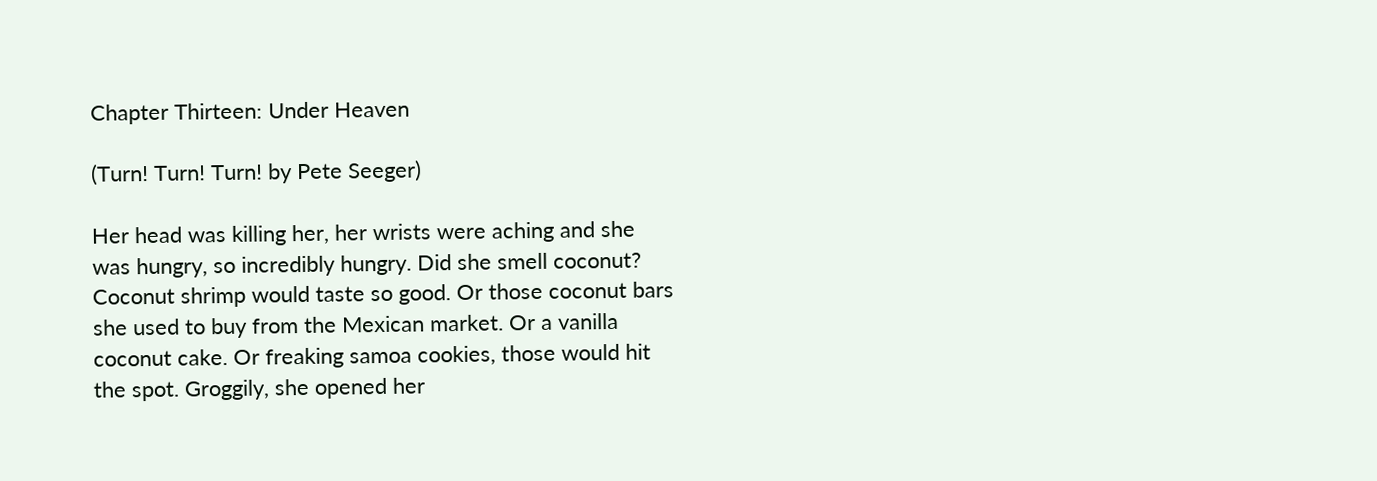Chapter Thirteen: Under Heaven

(Turn! Turn! Turn! by Pete Seeger)

Her head was killing her, her wrists were aching and she was hungry, so incredibly hungry. Did she smell coconut? Coconut shrimp would taste so good. Or those coconut bars she used to buy from the Mexican market. Or a vanilla coconut cake. Or freaking samoa cookies, those would hit the spot. Groggily, she opened her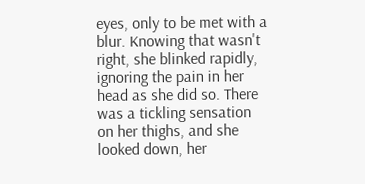eyes, only to be met with a blur. Knowing that wasn't right, she blinked rapidly, ignoring the pain in her head as she did so. There was a tickling sensation on her thighs, and she looked down, her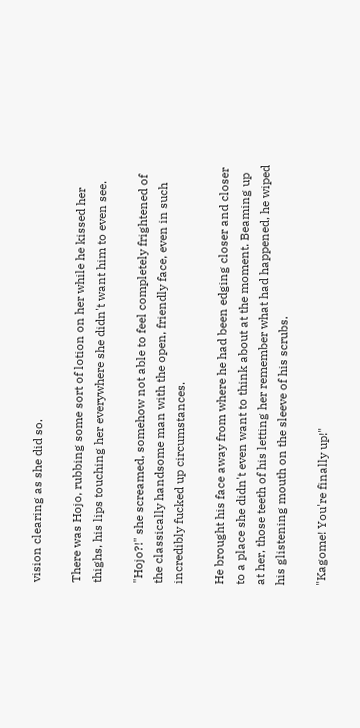vision clearing as she did so.

There was Hojo, rubbing some sort of lotion on her while he kissed her thighs, his lips touching her everywhere she didn't want him to even see.

"Hojo?!" she screamed, somehow not able to feel completely frightened of the classically handsome man with the open, friendly face, even in such incredibly fucked up circumstances.

He brought his face away from where he had been edging closer and closer to a place she didn't even want to think about at the moment. Beaming up at her, those teeth of his letting her remember what had happened, he wiped his glistening mouth on the sleeve of his scrubs.

"Kagome! You're finally up!"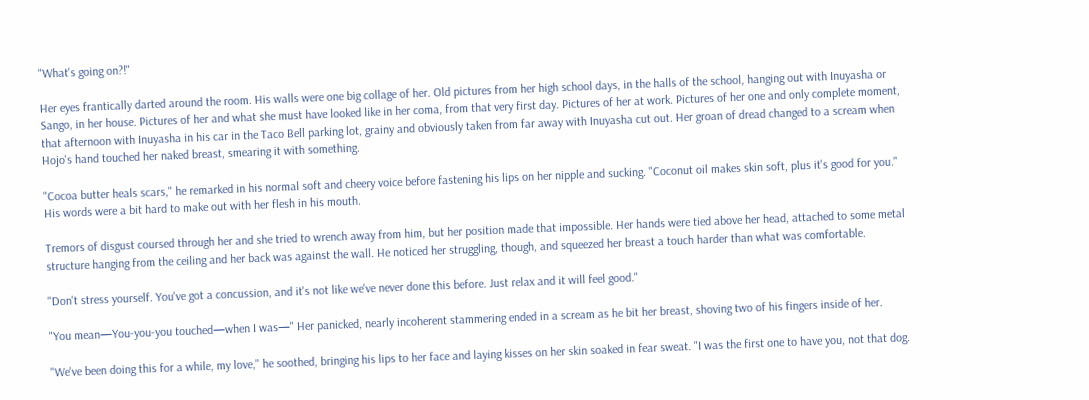"What's going on?!"

Her eyes frantically darted around the room. His walls were one big collage of her. Old pictures from her high school days, in the halls of the school, hanging out with Inuyasha or Sango, in her house. Pictures of her and what she must have looked like in her coma, from that very first day. Pictures of her at work. Pictures of her one and only complete moment, that afternoon with Inuyasha in his car in the Taco Bell parking lot, grainy and obviously taken from far away with Inuyasha cut out. Her groan of dread changed to a scream when Hojo's hand touched her naked breast, smearing it with something.

"Cocoa butter heals scars," he remarked in his normal soft and cheery voice before fastening his lips on her nipple and sucking. "Coconut oil makes skin soft, plus it's good for you." His words were a bit hard to make out with her flesh in his mouth.

Tremors of disgust coursed through her and she tried to wrench away from him, but her position made that impossible. Her hands were tied above her head, attached to some metal structure hanging from the ceiling and her back was against the wall. He noticed her struggling, though, and squeezed her breast a touch harder than what was comfortable.

"Don't stress yourself. You've got a concussion, and it's not like we've never done this before. Just relax and it will feel good."

"You mean—You-you-you touched—when I was—" Her panicked, nearly incoherent stammering ended in a scream as he bit her breast, shoving two of his fingers inside of her.

"We've been doing this for a while, my love," he soothed, bringing his lips to her face and laying kisses on her skin soaked in fear sweat. "I was the first one to have you, not that dog.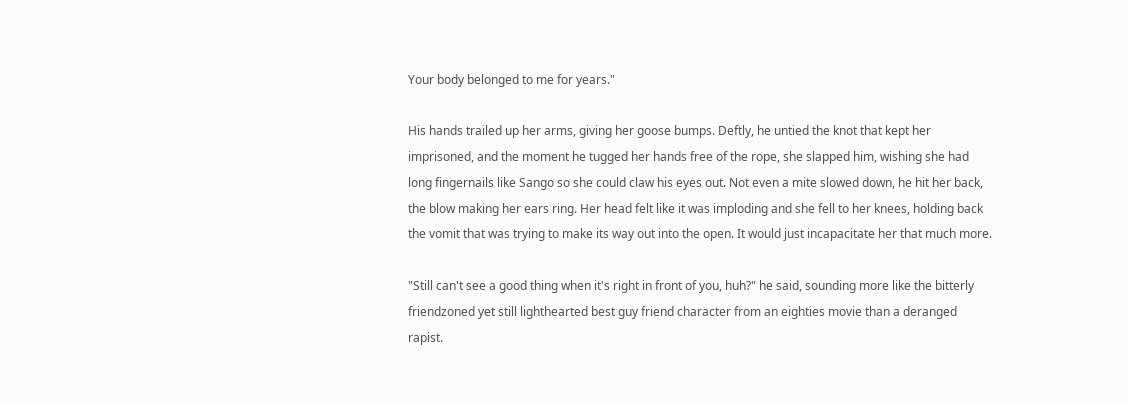Your body belonged to me for years."

His hands trailed up her arms, giving her goose bumps. Deftly, he untied the knot that kept her imprisoned, and the moment he tugged her hands free of the rope, she slapped him, wishing she had long fingernails like Sango so she could claw his eyes out. Not even a mite slowed down, he hit her back, the blow making her ears ring. Her head felt like it was imploding and she fell to her knees, holding back the vomit that was trying to make its way out into the open. It would just incapacitate her that much more.

"Still can't see a good thing when it's right in front of you, huh?" he said, sounding more like the bitterly friendzoned yet still lighthearted best guy friend character from an eighties movie than a deranged rapist.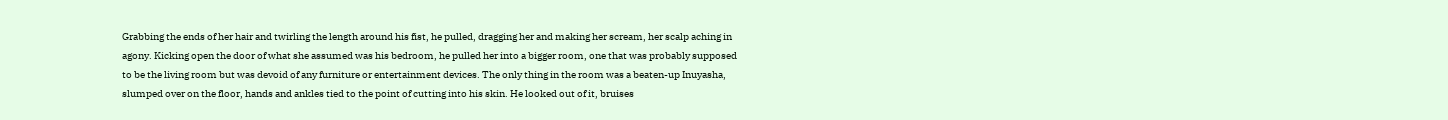Grabbing the ends of her hair and twirling the length around his fist, he pulled, dragging her and making her scream, her scalp aching in agony. Kicking open the door of what she assumed was his bedroom, he pulled her into a bigger room, one that was probably supposed to be the living room but was devoid of any furniture or entertainment devices. The only thing in the room was a beaten-up Inuyasha, slumped over on the floor, hands and ankles tied to the point of cutting into his skin. He looked out of it, bruises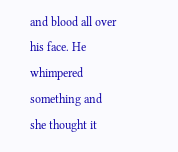and blood all over his face. He whimpered something and she thought it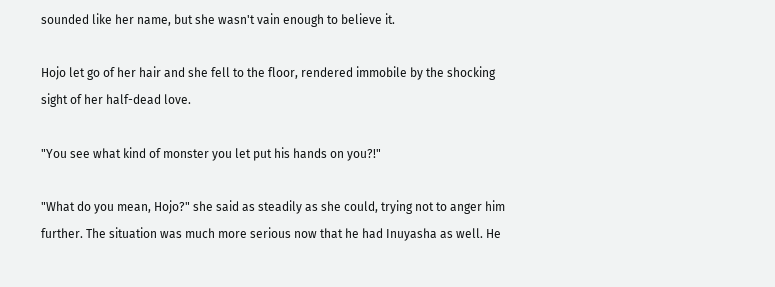sounded like her name, but she wasn't vain enough to believe it.

Hojo let go of her hair and she fell to the floor, rendered immobile by the shocking sight of her half-dead love.

"You see what kind of monster you let put his hands on you?!"

"What do you mean, Hojo?" she said as steadily as she could, trying not to anger him further. The situation was much more serious now that he had Inuyasha as well. He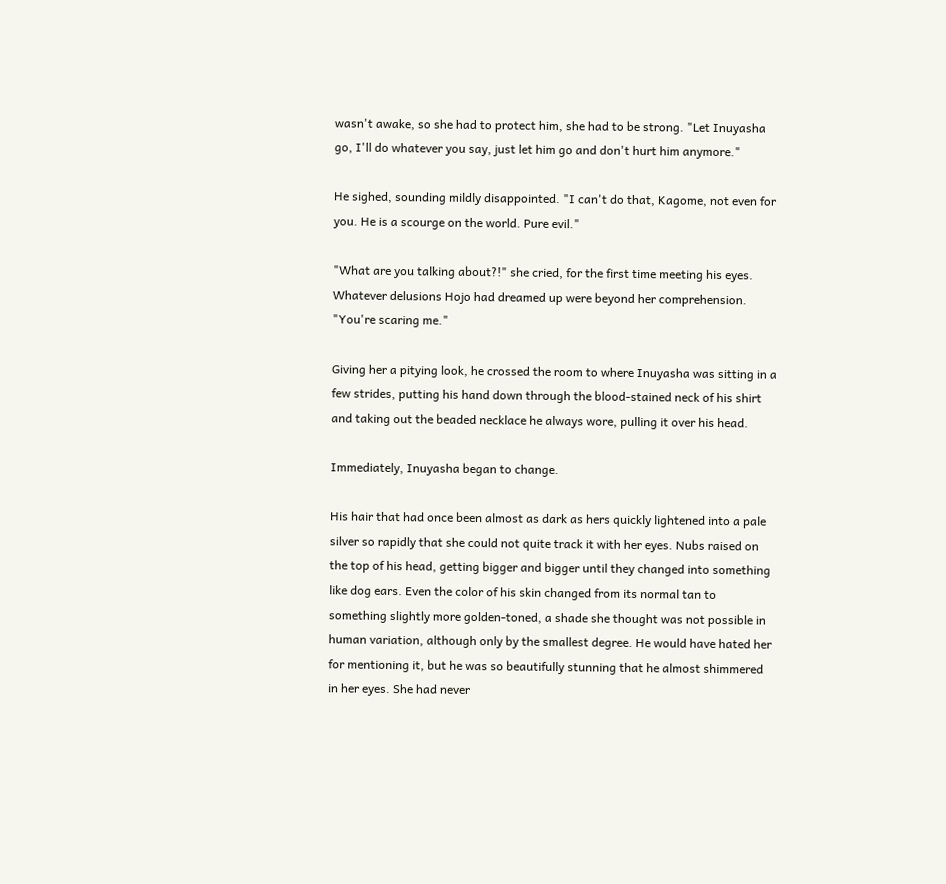wasn't awake, so she had to protect him, she had to be strong. "Let Inuyasha go, I'll do whatever you say, just let him go and don't hurt him anymore."

He sighed, sounding mildly disappointed. "I can't do that, Kagome, not even for you. He is a scourge on the world. Pure evil."

"What are you talking about?!" she cried, for the first time meeting his eyes. Whatever delusions Hojo had dreamed up were beyond her comprehension. "You're scaring me."

Giving her a pitying look, he crossed the room to where Inuyasha was sitting in a few strides, putting his hand down through the blood-stained neck of his shirt and taking out the beaded necklace he always wore, pulling it over his head.

Immediately, Inuyasha began to change.

His hair that had once been almost as dark as hers quickly lightened into a pale silver so rapidly that she could not quite track it with her eyes. Nubs raised on the top of his head, getting bigger and bigger until they changed into something like dog ears. Even the color of his skin changed from its normal tan to something slightly more golden-toned, a shade she thought was not possible in human variation, although only by the smallest degree. He would have hated her for mentioning it, but he was so beautifully stunning that he almost shimmered in her eyes. She had never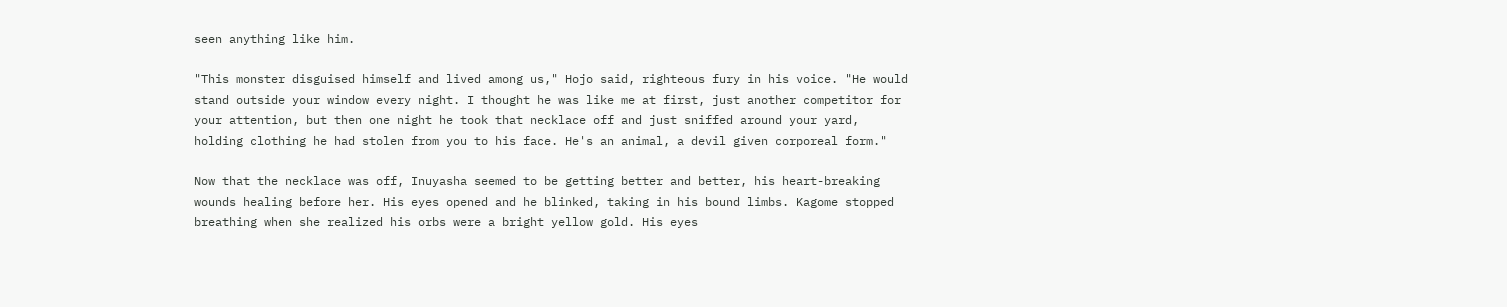seen anything like him.

"This monster disguised himself and lived among us," Hojo said, righteous fury in his voice. "He would stand outside your window every night. I thought he was like me at first, just another competitor for your attention, but then one night he took that necklace off and just sniffed around your yard, holding clothing he had stolen from you to his face. He's an animal, a devil given corporeal form."

Now that the necklace was off, Inuyasha seemed to be getting better and better, his heart-breaking wounds healing before her. His eyes opened and he blinked, taking in his bound limbs. Kagome stopped breathing when she realized his orbs were a bright yellow gold. His eyes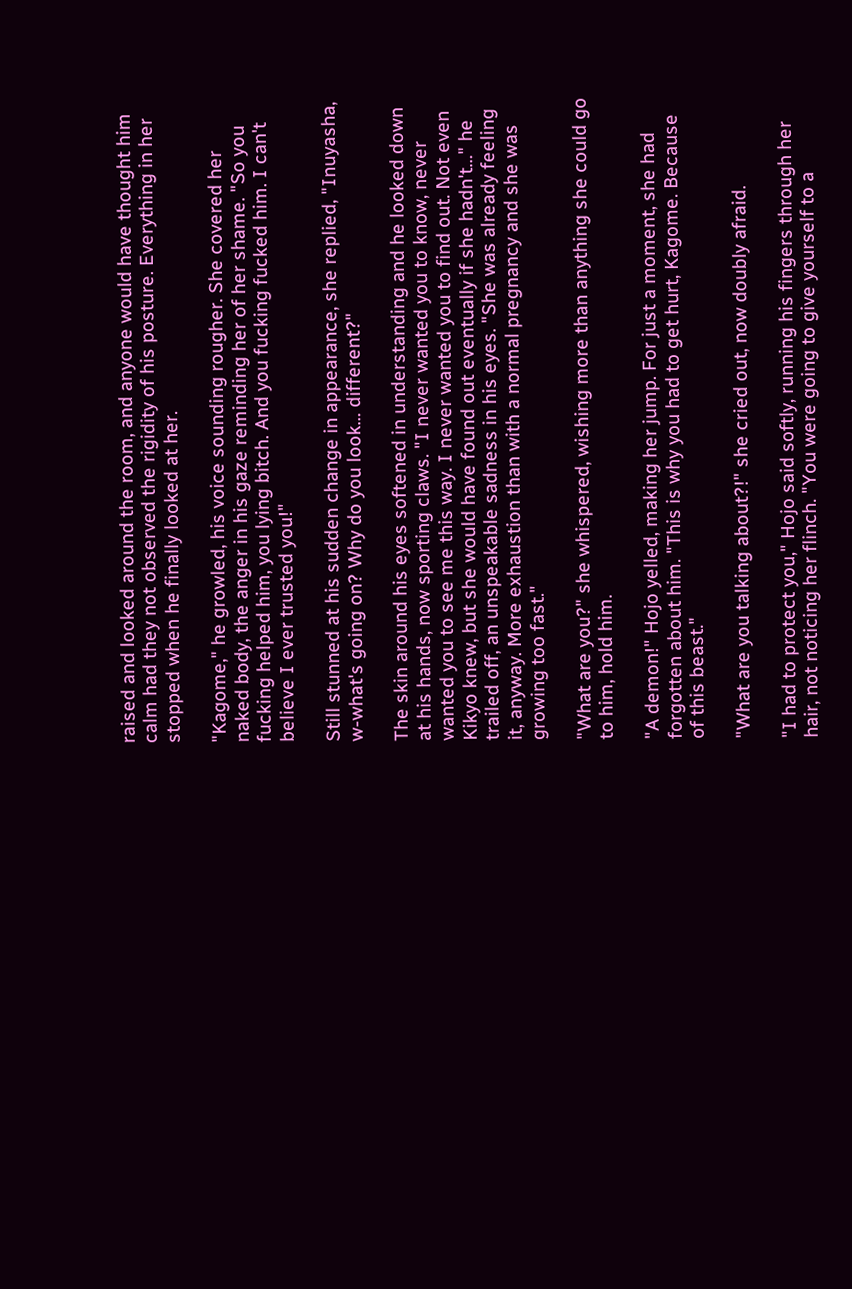raised and looked around the room, and anyone would have thought him calm had they not observed the rigidity of his posture. Everything in her stopped when he finally looked at her.

"Kagome," he growled, his voice sounding rougher. She covered her naked body, the anger in his gaze reminding her of her shame. "So you fucking helped him, you lying bitch. And you fucking fucked him. I can't believe I ever trusted you!"

Still stunned at his sudden change in appearance, she replied, "Inuyasha, w-what's going on? Why do you look… different?"

The skin around his eyes softened in understanding and he looked down at his hands, now sporting claws. "I never wanted you to know, never wanted you to see me this way. I never wanted you to find out. Not even Kikyo knew, but she would have found out eventually if she hadn't…" he trailed off, an unspeakable sadness in his eyes. "She was already feeling it, anyway. More exhaustion than with a normal pregnancy and she was growing too fast."

"What are you?" she whispered, wishing more than anything she could go to him, hold him.

"A demon!" Hojo yelled, making her jump. For just a moment, she had forgotten about him. "This is why you had to get hurt, Kagome. Because of this beast."

"What are you talking about?!" she cried out, now doubly afraid.

"I had to protect you," Hojo said softly, running his fingers through her hair, not noticing her flinch. "You were going to give yourself to a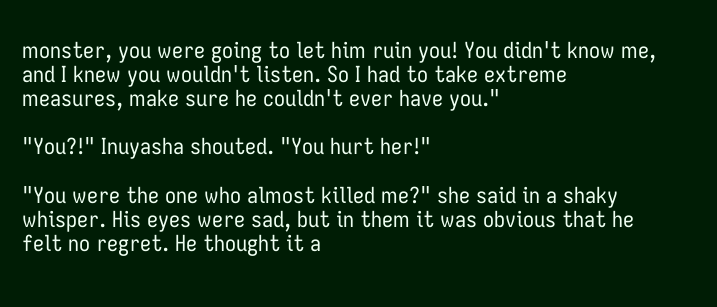monster, you were going to let him ruin you! You didn't know me, and I knew you wouldn't listen. So I had to take extreme measures, make sure he couldn't ever have you."

"You?!" Inuyasha shouted. "You hurt her!"

"You were the one who almost killed me?" she said in a shaky whisper. His eyes were sad, but in them it was obvious that he felt no regret. He thought it a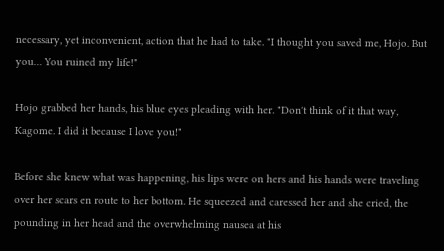necessary, yet inconvenient, action that he had to take. "I thought you saved me, Hojo. But you… You ruined my life!"

Hojo grabbed her hands, his blue eyes pleading with her. "Don't think of it that way, Kagome. I did it because I love you!"

Before she knew what was happening, his lips were on hers and his hands were traveling over her scars en route to her bottom. He squeezed and caressed her and she cried, the pounding in her head and the overwhelming nausea at his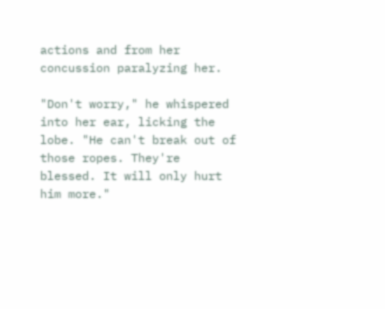actions and from her concussion paralyzing her.

"Don't worry," he whispered into her ear, licking the lobe. "He can't break out of those ropes. They're blessed. It will only hurt him more."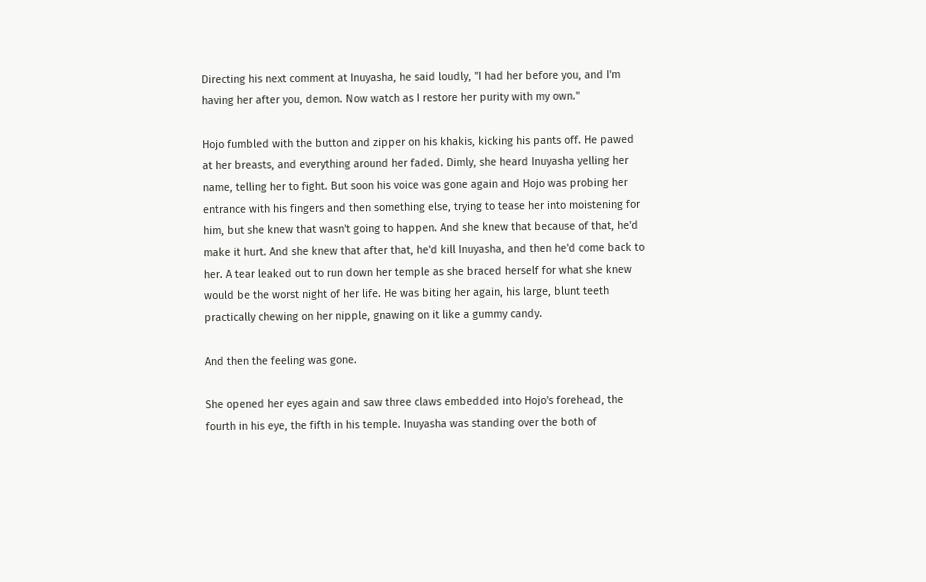Directing his next comment at Inuyasha, he said loudly, "I had her before you, and I'm having her after you, demon. Now watch as I restore her purity with my own."

Hojo fumbled with the button and zipper on his khakis, kicking his pants off. He pawed at her breasts, and everything around her faded. Dimly, she heard Inuyasha yelling her name, telling her to fight. But soon his voice was gone again and Hojo was probing her entrance with his fingers and then something else, trying to tease her into moistening for him, but she knew that wasn't going to happen. And she knew that because of that, he'd make it hurt. And she knew that after that, he'd kill Inuyasha, and then he'd come back to her. A tear leaked out to run down her temple as she braced herself for what she knew would be the worst night of her life. He was biting her again, his large, blunt teeth practically chewing on her nipple, gnawing on it like a gummy candy.

And then the feeling was gone.

She opened her eyes again and saw three claws embedded into Hojo's forehead, the fourth in his eye, the fifth in his temple. Inuyasha was standing over the both of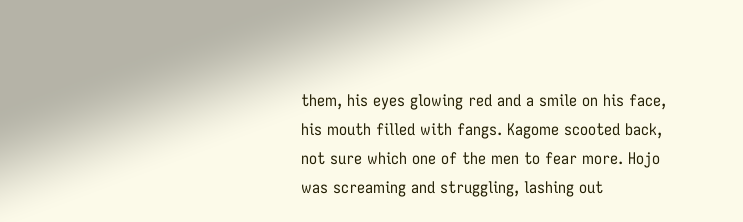them, his eyes glowing red and a smile on his face, his mouth filled with fangs. Kagome scooted back, not sure which one of the men to fear more. Hojo was screaming and struggling, lashing out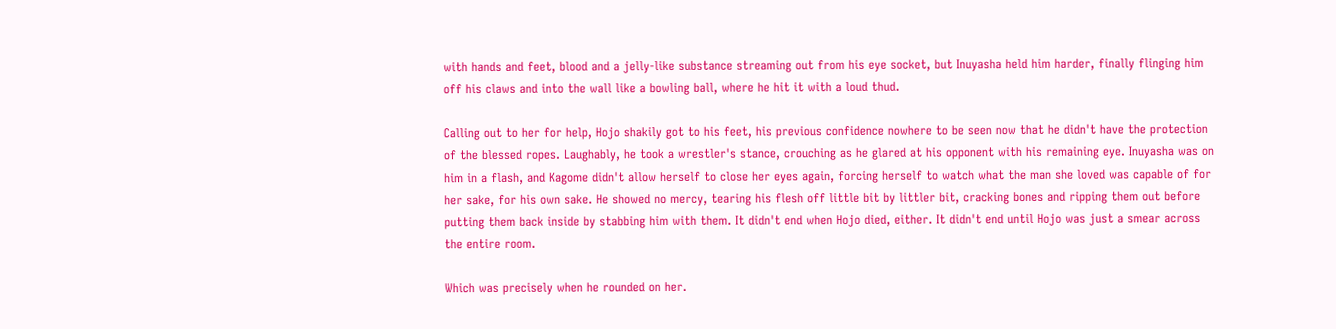with hands and feet, blood and a jelly-like substance streaming out from his eye socket, but Inuyasha held him harder, finally flinging him off his claws and into the wall like a bowling ball, where he hit it with a loud thud.

Calling out to her for help, Hojo shakily got to his feet, his previous confidence nowhere to be seen now that he didn't have the protection of the blessed ropes. Laughably, he took a wrestler's stance, crouching as he glared at his opponent with his remaining eye. Inuyasha was on him in a flash, and Kagome didn't allow herself to close her eyes again, forcing herself to watch what the man she loved was capable of for her sake, for his own sake. He showed no mercy, tearing his flesh off little bit by littler bit, cracking bones and ripping them out before putting them back inside by stabbing him with them. It didn't end when Hojo died, either. It didn't end until Hojo was just a smear across the entire room.

Which was precisely when he rounded on her.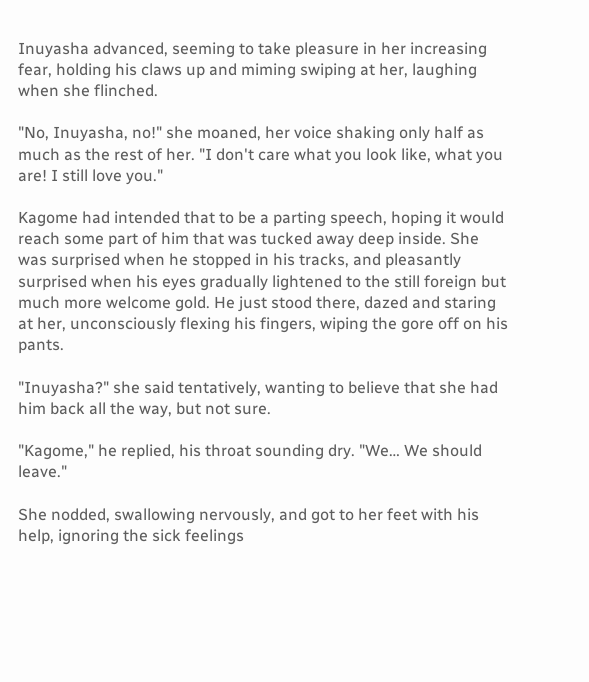Inuyasha advanced, seeming to take pleasure in her increasing fear, holding his claws up and miming swiping at her, laughing when she flinched.

"No, Inuyasha, no!" she moaned, her voice shaking only half as much as the rest of her. "I don't care what you look like, what you are! I still love you."

Kagome had intended that to be a parting speech, hoping it would reach some part of him that was tucked away deep inside. She was surprised when he stopped in his tracks, and pleasantly surprised when his eyes gradually lightened to the still foreign but much more welcome gold. He just stood there, dazed and staring at her, unconsciously flexing his fingers, wiping the gore off on his pants.

"Inuyasha?" she said tentatively, wanting to believe that she had him back all the way, but not sure.

"Kagome," he replied, his throat sounding dry. "We… We should leave."

She nodded, swallowing nervously, and got to her feet with his help, ignoring the sick feelings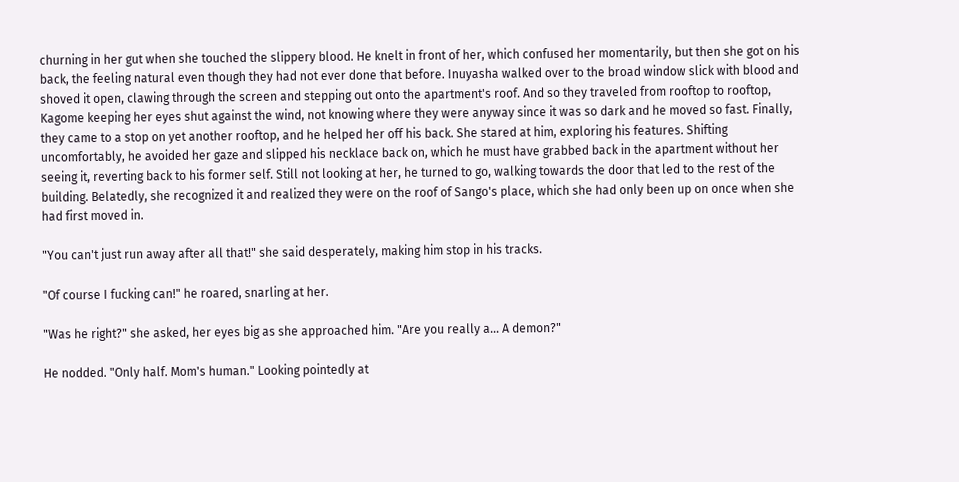churning in her gut when she touched the slippery blood. He knelt in front of her, which confused her momentarily, but then she got on his back, the feeling natural even though they had not ever done that before. Inuyasha walked over to the broad window slick with blood and shoved it open, clawing through the screen and stepping out onto the apartment's roof. And so they traveled from rooftop to rooftop, Kagome keeping her eyes shut against the wind, not knowing where they were anyway since it was so dark and he moved so fast. Finally, they came to a stop on yet another rooftop, and he helped her off his back. She stared at him, exploring his features. Shifting uncomfortably, he avoided her gaze and slipped his necklace back on, which he must have grabbed back in the apartment without her seeing it, reverting back to his former self. Still not looking at her, he turned to go, walking towards the door that led to the rest of the building. Belatedly, she recognized it and realized they were on the roof of Sango's place, which she had only been up on once when she had first moved in.

"You can't just run away after all that!" she said desperately, making him stop in his tracks.

"Of course I fucking can!" he roared, snarling at her.

"Was he right?" she asked, her eyes big as she approached him. "Are you really a… A demon?"

He nodded. "Only half. Mom's human." Looking pointedly at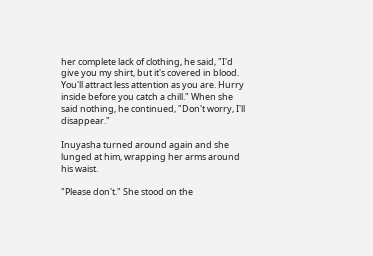her complete lack of clothing, he said, "I'd give you my shirt, but it's covered in blood. You'll attract less attention as you are. Hurry inside before you catch a chill." When she said nothing, he continued, "Don't worry, I'll disappear."

Inuyasha turned around again and she lunged at him, wrapping her arms around his waist.

"Please don't." She stood on the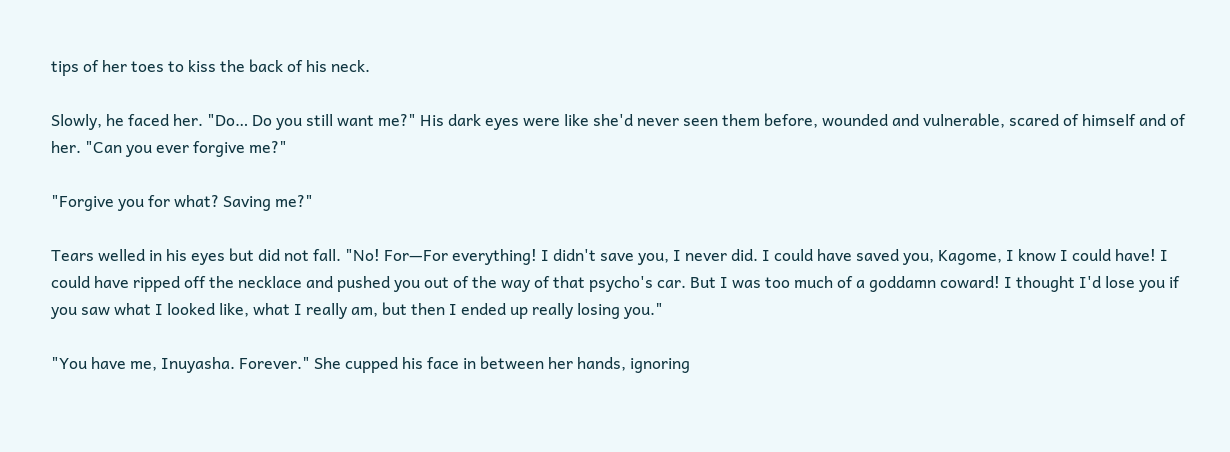tips of her toes to kiss the back of his neck.

Slowly, he faced her. "Do… Do you still want me?" His dark eyes were like she'd never seen them before, wounded and vulnerable, scared of himself and of her. "Can you ever forgive me?"

"Forgive you for what? Saving me?"

Tears welled in his eyes but did not fall. "No! For—For everything! I didn't save you, I never did. I could have saved you, Kagome, I know I could have! I could have ripped off the necklace and pushed you out of the way of that psycho's car. But I was too much of a goddamn coward! I thought I'd lose you if you saw what I looked like, what I really am, but then I ended up really losing you."

"You have me, Inuyasha. Forever." She cupped his face in between her hands, ignoring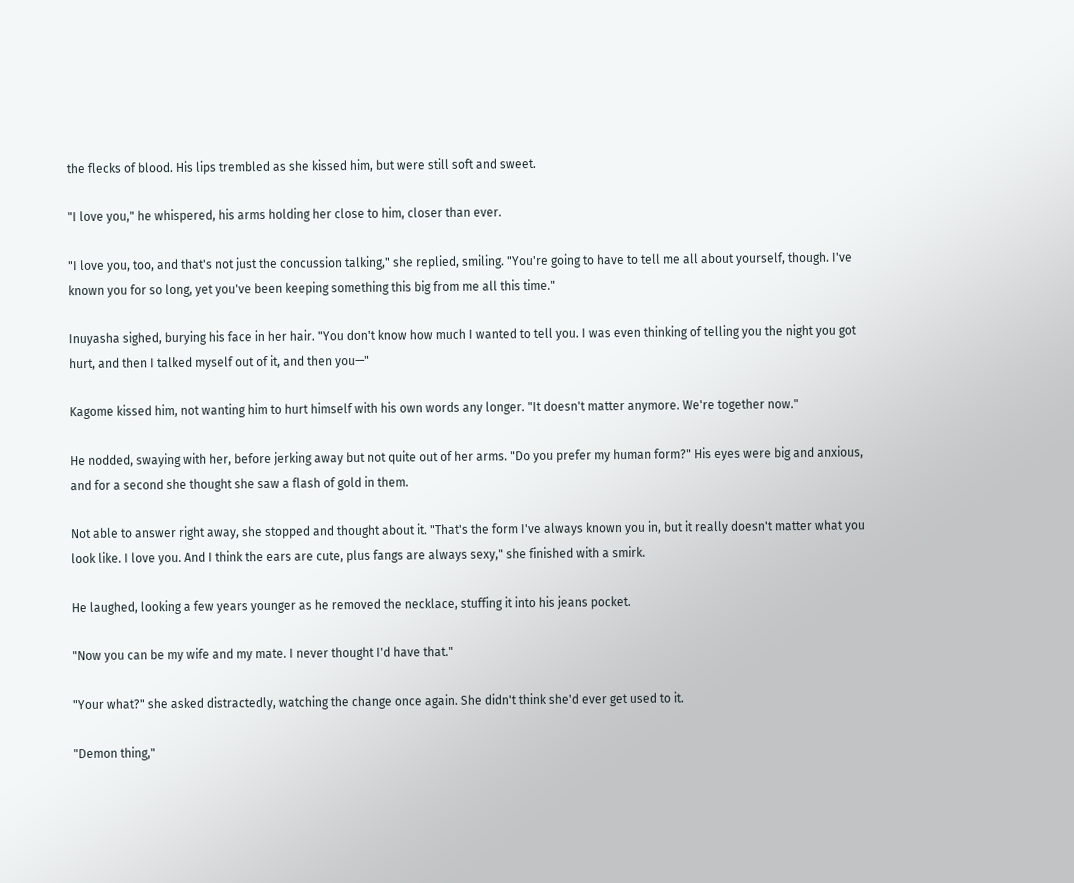the flecks of blood. His lips trembled as she kissed him, but were still soft and sweet.

"I love you," he whispered, his arms holding her close to him, closer than ever.

"I love you, too, and that's not just the concussion talking," she replied, smiling. "You're going to have to tell me all about yourself, though. I've known you for so long, yet you've been keeping something this big from me all this time."

Inuyasha sighed, burying his face in her hair. "You don't know how much I wanted to tell you. I was even thinking of telling you the night you got hurt, and then I talked myself out of it, and then you—"

Kagome kissed him, not wanting him to hurt himself with his own words any longer. "It doesn't matter anymore. We're together now."

He nodded, swaying with her, before jerking away but not quite out of her arms. "Do you prefer my human form?" His eyes were big and anxious, and for a second she thought she saw a flash of gold in them.

Not able to answer right away, she stopped and thought about it. "That's the form I've always known you in, but it really doesn't matter what you look like. I love you. And I think the ears are cute, plus fangs are always sexy," she finished with a smirk.

He laughed, looking a few years younger as he removed the necklace, stuffing it into his jeans pocket.

"Now you can be my wife and my mate. I never thought I'd have that."

"Your what?" she asked distractedly, watching the change once again. She didn't think she'd ever get used to it.

"Demon thing,"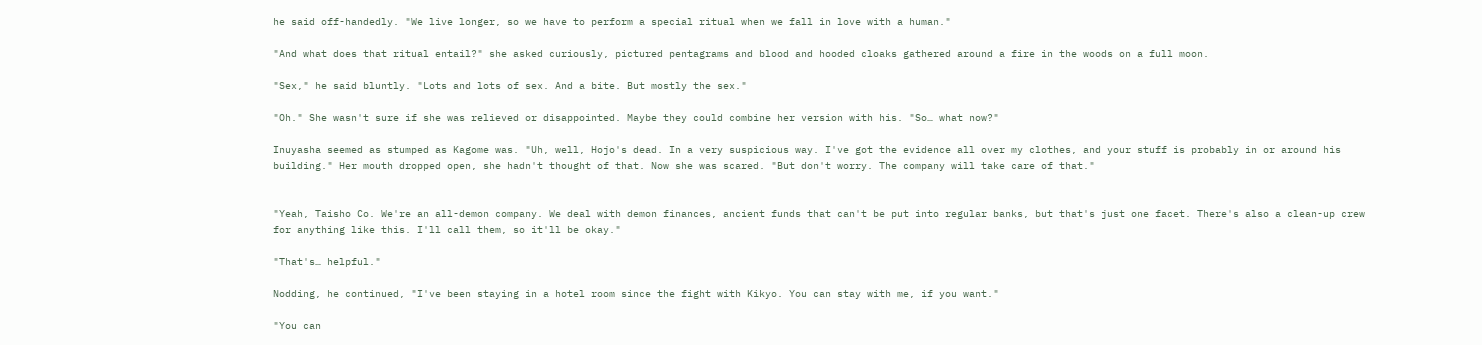he said off-handedly. "We live longer, so we have to perform a special ritual when we fall in love with a human."

"And what does that ritual entail?" she asked curiously, pictured pentagrams and blood and hooded cloaks gathered around a fire in the woods on a full moon.

"Sex," he said bluntly. "Lots and lots of sex. And a bite. But mostly the sex."

"Oh." She wasn't sure if she was relieved or disappointed. Maybe they could combine her version with his. "So… what now?"

Inuyasha seemed as stumped as Kagome was. "Uh, well, Hojo's dead. In a very suspicious way. I've got the evidence all over my clothes, and your stuff is probably in or around his building." Her mouth dropped open, she hadn't thought of that. Now she was scared. "But don't worry. The company will take care of that."


"Yeah, Taisho Co. We're an all-demon company. We deal with demon finances, ancient funds that can't be put into regular banks, but that's just one facet. There's also a clean-up crew for anything like this. I'll call them, so it'll be okay."

"That's… helpful."

Nodding, he continued, "I've been staying in a hotel room since the fight with Kikyo. You can stay with me, if you want."

"You can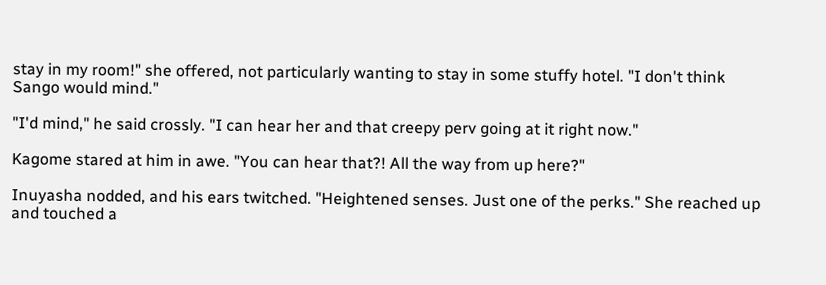stay in my room!" she offered, not particularly wanting to stay in some stuffy hotel. "I don't think Sango would mind."

"I'd mind," he said crossly. "I can hear her and that creepy perv going at it right now."

Kagome stared at him in awe. "You can hear that?! All the way from up here?"

Inuyasha nodded, and his ears twitched. "Heightened senses. Just one of the perks." She reached up and touched a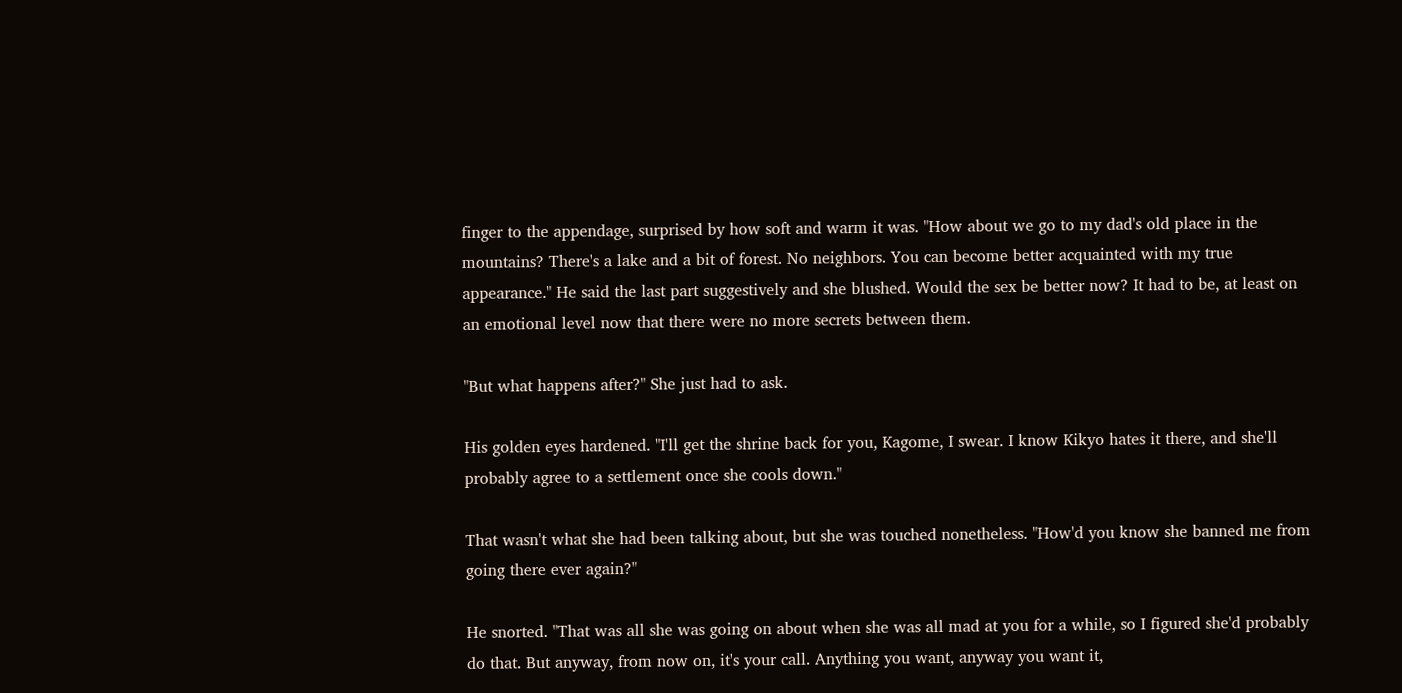finger to the appendage, surprised by how soft and warm it was. "How about we go to my dad's old place in the mountains? There's a lake and a bit of forest. No neighbors. You can become better acquainted with my true appearance." He said the last part suggestively and she blushed. Would the sex be better now? It had to be, at least on an emotional level now that there were no more secrets between them.

"But what happens after?" She just had to ask.

His golden eyes hardened. "I'll get the shrine back for you, Kagome, I swear. I know Kikyo hates it there, and she'll probably agree to a settlement once she cools down."

That wasn't what she had been talking about, but she was touched nonetheless. "How'd you know she banned me from going there ever again?"

He snorted. "That was all she was going on about when she was all mad at you for a while, so I figured she'd probably do that. But anyway, from now on, it's your call. Anything you want, anyway you want it,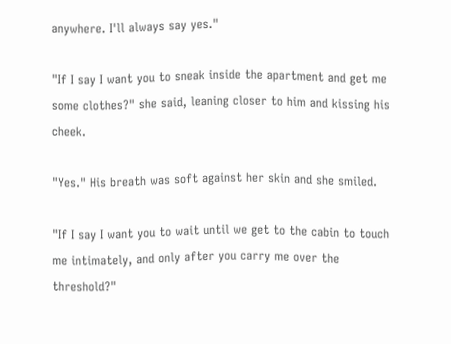anywhere. I'll always say yes."

"If I say I want you to sneak inside the apartment and get me some clothes?" she said, leaning closer to him and kissing his cheek.

"Yes." His breath was soft against her skin and she smiled.

"If I say I want you to wait until we get to the cabin to touch me intimately, and only after you carry me over the threshold?"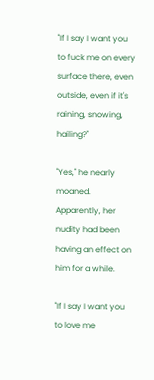"If I say I want you to fuck me on every surface there, even outside, even if it's raining, snowing, hailing?"

"Yes," he nearly moaned. Apparently, her nudity had been having an effect on him for a while.

"If I say I want you to love me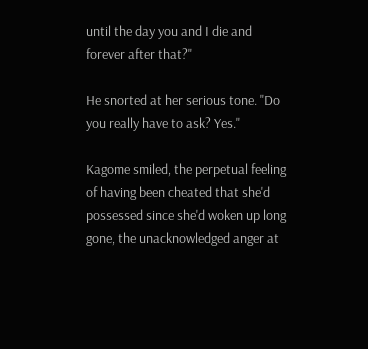until the day you and I die and forever after that?"

He snorted at her serious tone. "Do you really have to ask? Yes."

Kagome smiled, the perpetual feeling of having been cheated that she'd possessed since she'd woken up long gone, the unacknowledged anger at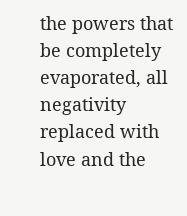the powers that be completely evaporated, all negativity replaced with love and the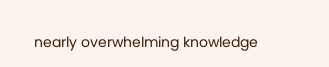nearly overwhelming knowledge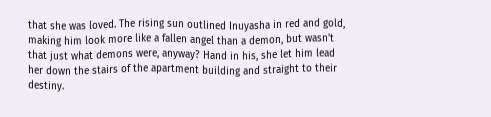that she was loved. The rising sun outlined Inuyasha in red and gold, making him look more like a fallen angel than a demon, but wasn't that just what demons were, anyway? Hand in his, she let him lead her down the stairs of the apartment building and straight to their destiny.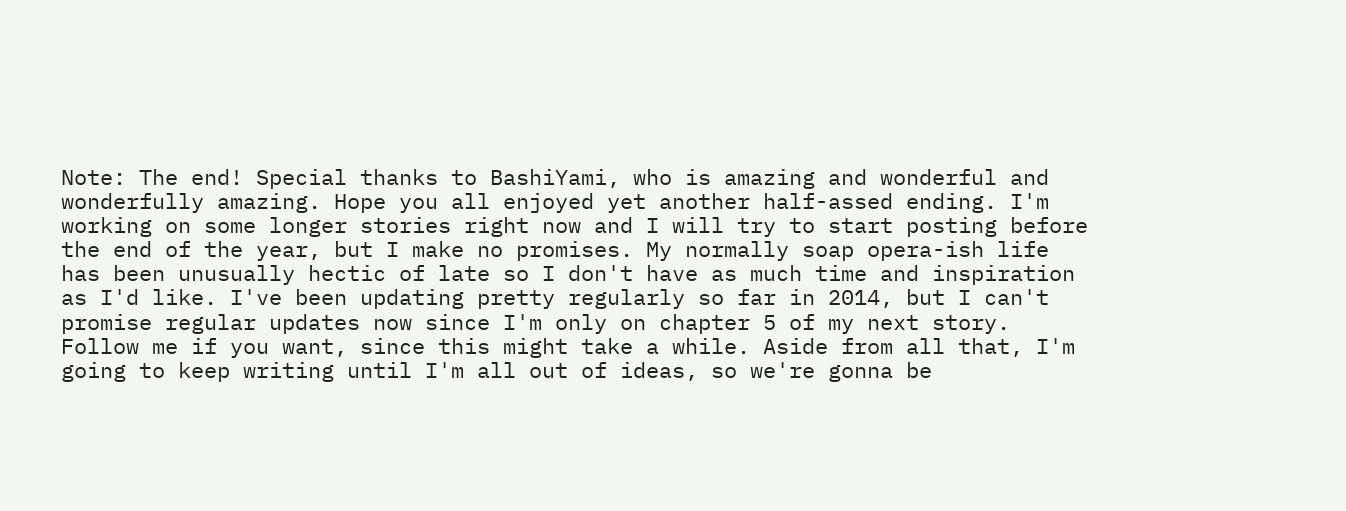Note: The end! Special thanks to BashiYami, who is amazing and wonderful and wonderfully amazing. Hope you all enjoyed yet another half-assed ending. I'm working on some longer stories right now and I will try to start posting before the end of the year, but I make no promises. My normally soap opera-ish life has been unusually hectic of late so I don't have as much time and inspiration as I'd like. I've been updating pretty regularly so far in 2014, but I can't promise regular updates now since I'm only on chapter 5 of my next story. Follow me if you want, since this might take a while. Aside from all that, I'm going to keep writing until I'm all out of ideas, so we're gonna be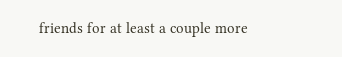friends for at least a couple more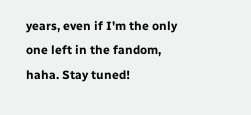years, even if I'm the only one left in the fandom, haha. Stay tuned!